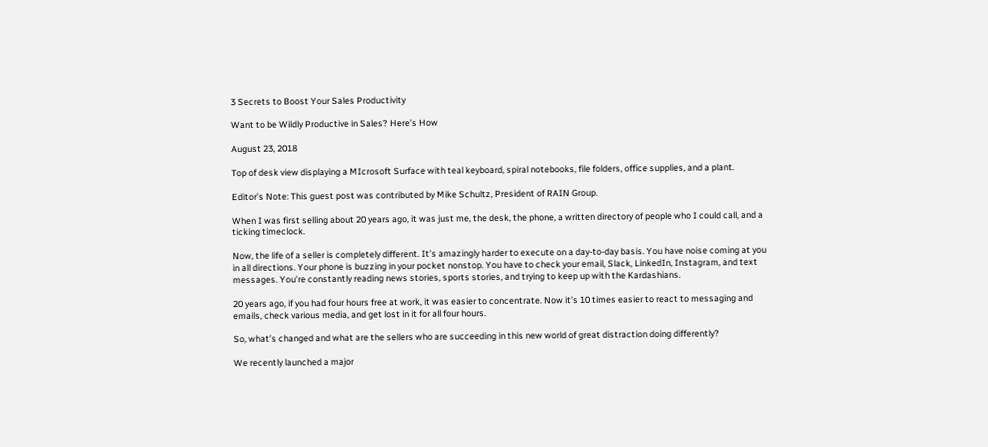3 Secrets to Boost Your Sales Productivity

Want to be Wildly Productive in Sales? Here’s How

August 23, 2018

Top of desk view displaying a MIcrosoft Surface with teal keyboard, spiral notebooks, file folders, office supplies, and a plant.

Editor’s Note: This guest post was contributed by Mike Schultz, President of RAIN Group.

When I was first selling about 20 years ago, it was just me, the desk, the phone, a written directory of people who I could call, and a ticking timeclock.

Now, the life of a seller is completely different. It’s amazingly harder to execute on a day-to-day basis. You have noise coming at you in all directions. Your phone is buzzing in your pocket nonstop. You have to check your email, Slack, LinkedIn, Instagram, and text messages. You’re constantly reading news stories, sports stories, and trying to keep up with the Kardashians.

20 years ago, if you had four hours free at work, it was easier to concentrate. Now it’s 10 times easier to react to messaging and emails, check various media, and get lost in it for all four hours.

So, what’s changed and what are the sellers who are succeeding in this new world of great distraction doing differently?

We recently launched a major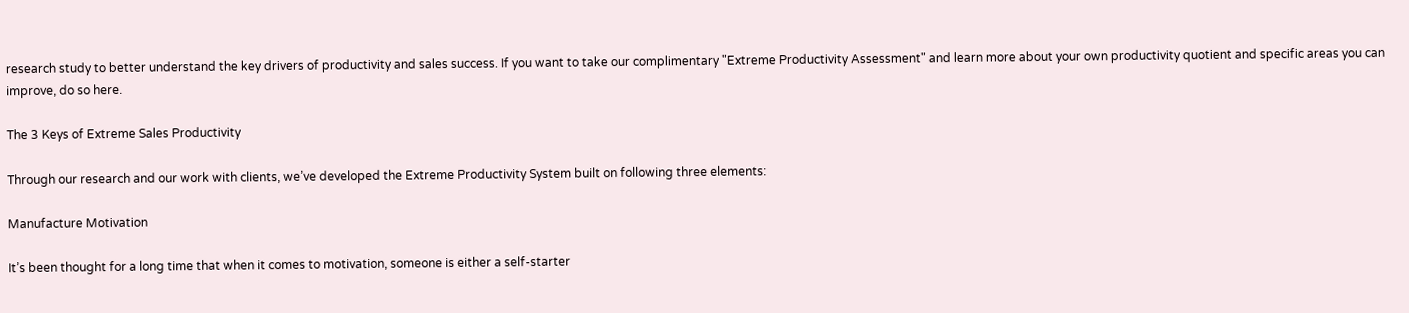research study to better understand the key drivers of productivity and sales success. If you want to take our complimentary "Extreme Productivity Assessment" and learn more about your own productivity quotient and specific areas you can improve, do so here.

The 3 Keys of Extreme Sales Productivity

Through our research and our work with clients, we’ve developed the Extreme Productivity System built on following three elements:

Manufacture Motivation

It’s been thought for a long time that when it comes to motivation, someone is either a self-starter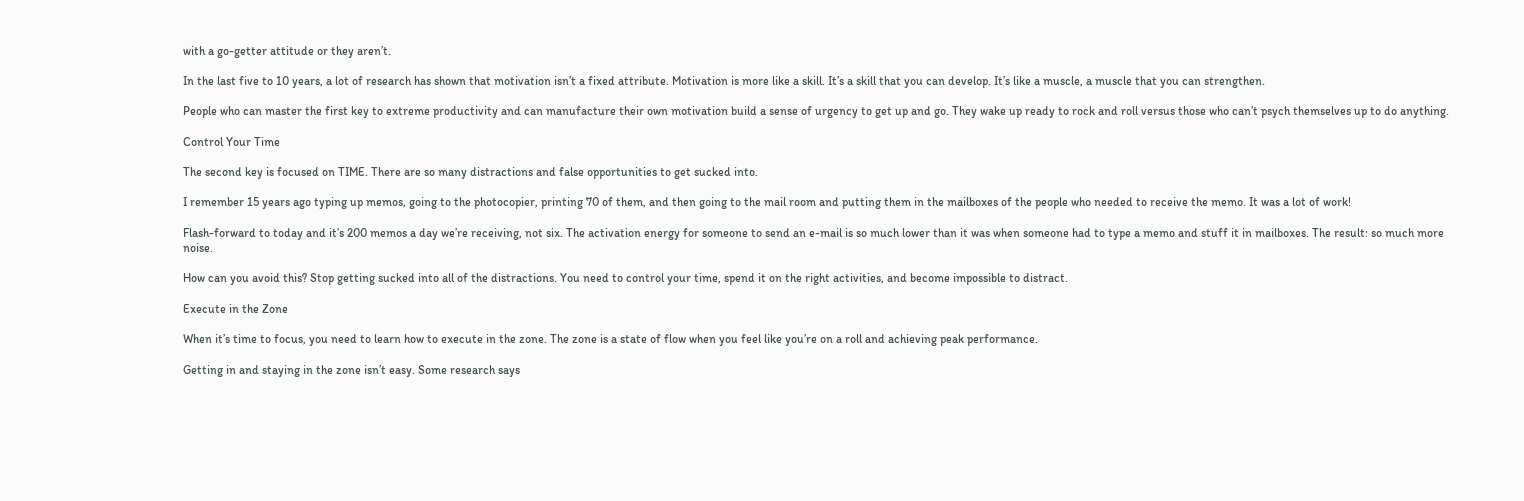with a go-getter attitude or they aren’t.

In the last five to 10 years, a lot of research has shown that motivation isn’t a fixed attribute. Motivation is more like a skill. It’s a skill that you can develop. It’s like a muscle, a muscle that you can strengthen.

People who can master the first key to extreme productivity and can manufacture their own motivation build a sense of urgency to get up and go. They wake up ready to rock and roll versus those who can’t psych themselves up to do anything.

Control Your Time

The second key is focused on TIME. There are so many distractions and false opportunities to get sucked into.

I remember 15 years ago typing up memos, going to the photocopier, printing 70 of them, and then going to the mail room and putting them in the mailboxes of the people who needed to receive the memo. It was a lot of work!

Flash-forward to today and it’s 200 memos a day we’re receiving, not six. The activation energy for someone to send an e-mail is so much lower than it was when someone had to type a memo and stuff it in mailboxes. The result: so much more noise.

How can you avoid this? Stop getting sucked into all of the distractions. You need to control your time, spend it on the right activities, and become impossible to distract.

Execute in the Zone

When it’s time to focus, you need to learn how to execute in the zone. The zone is a state of flow when you feel like you’re on a roll and achieving peak performance.

Getting in and staying in the zone isn’t easy. Some research says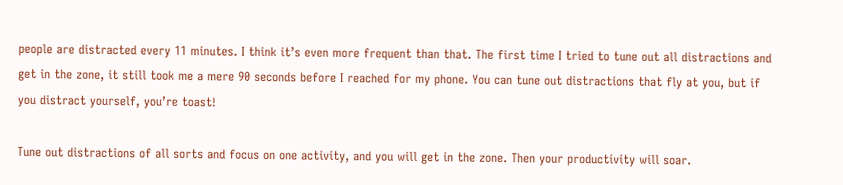people are distracted every 11 minutes. I think it’s even more frequent than that. The first time I tried to tune out all distractions and get in the zone, it still took me a mere 90 seconds before I reached for my phone. You can tune out distractions that fly at you, but if you distract yourself, you’re toast!

Tune out distractions of all sorts and focus on one activity, and you will get in the zone. Then your productivity will soar.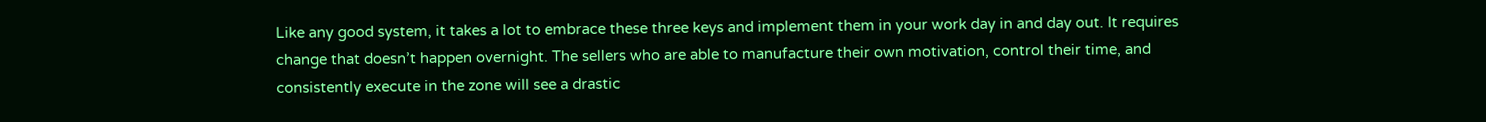Like any good system, it takes a lot to embrace these three keys and implement them in your work day in and day out. It requires change that doesn’t happen overnight. The sellers who are able to manufacture their own motivation, control their time, and consistently execute in the zone will see a drastic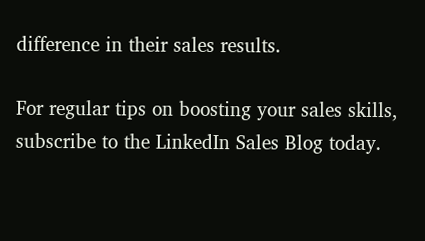difference in their sales results.

For regular tips on boosting your sales skills, subscribe to the LinkedIn Sales Blog today.